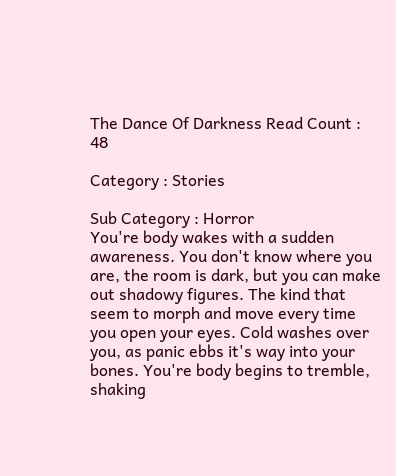The Dance Of Darkness Read Count : 48

Category : Stories

Sub Category : Horror
You're body wakes with a sudden awareness. You don't know where you are, the room is dark, but you can make out shadowy figures. The kind that seem to morph and move every time you open your eyes. Cold washes over you, as panic ebbs it's way into your bones. You're body begins to tremble, shaking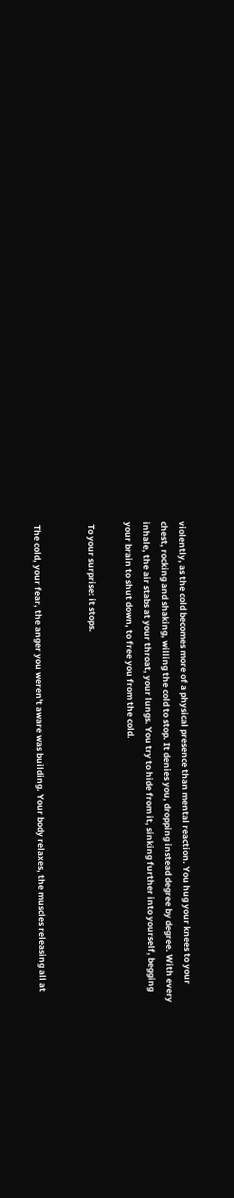violently, as the cold becomes more of a physical presence than mental reaction. You hug your knees to your chest, rocking and shaking, willing the cold to stop. It denies you, dropping instead degree by degree. With every inhale, the air stabs at your throat, your lungs. You try to hide from it, sinking further into yourself, begging your brain to shut down, to free you from the cold.

 To your surprise: it stops.


 The cold, your fear, the anger you weren't aware was building. Your body relaxes, the muscles releasing all at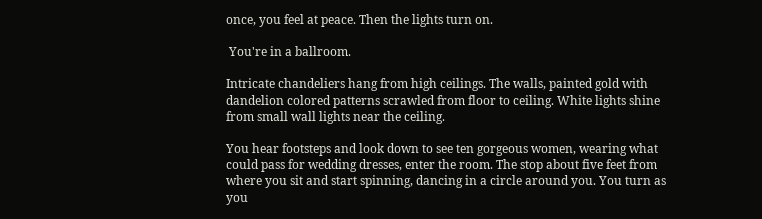once, you feel at peace. Then the lights turn on.

 You're in a ballroom.

Intricate chandeliers hang from high ceilings. The walls, painted gold with dandelion colored patterns scrawled from floor to ceiling. White lights shine from small wall lights near the ceiling.

You hear footsteps and look down to see ten gorgeous women, wearing what could pass for wedding dresses, enter the room. The stop about five feet from where you sit and start spinning, dancing in a circle around you. You turn as you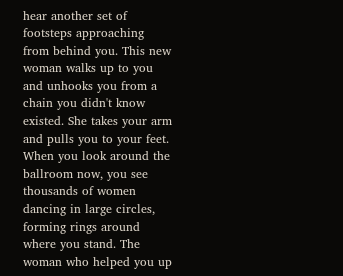hear another set of footsteps approaching from behind you. This new woman walks up to you and unhooks you from a chain you didn't know existed. She takes your arm and pulls you to your feet. When you look around the ballroom now, you see thousands of women dancing in large circles, forming rings around where you stand. The woman who helped you up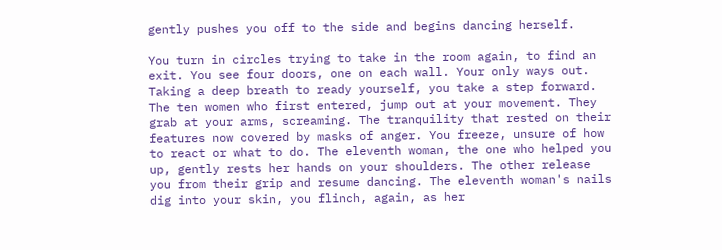gently pushes you off to the side and begins dancing herself.

You turn in circles trying to take in the room again, to find an exit. You see four doors, one on each wall. Your only ways out. Taking a deep breath to ready yourself, you take a step forward. The ten women who first entered, jump out at your movement. They grab at your arms, screaming. The tranquility that rested on their features now covered by masks of anger. You freeze, unsure of how to react or what to do. The eleventh woman, the one who helped you up, gently rests her hands on your shoulders. The other release you from their grip and resume dancing. The eleventh woman's nails dig into your skin, you flinch, again, as her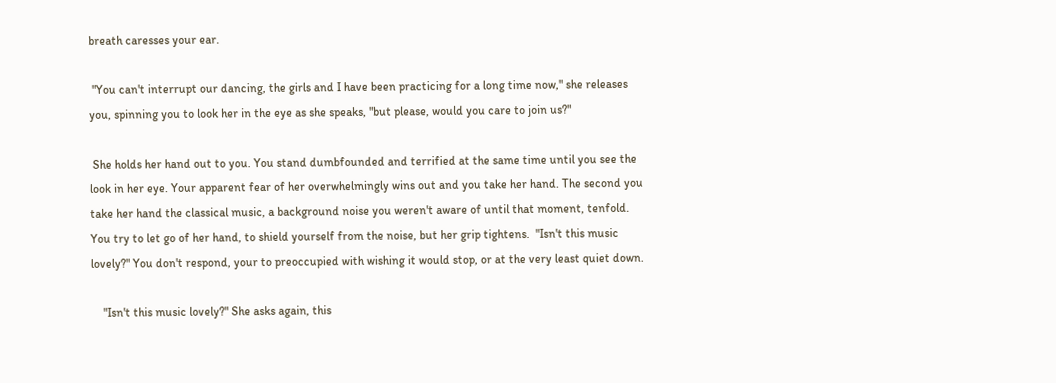breath caresses your ear.

 "You can't interrupt our dancing, the girls and I have been practicing for a long time now," she releases you, spinning you to look her in the eye as she speaks, "but please, would you care to join us?"

 She holds her hand out to you. You stand dumbfounded and terrified at the same time until you see the look in her eye. Your apparent fear of her overwhelmingly wins out and you take her hand. The second you take her hand the classical music, a background noise you weren't aware of until that moment, tenfold. You try to let go of her hand, to shield yourself from the noise, but her grip tightens.  "Isn't this music lovely?" You don't respond, your to preoccupied with wishing it would stop, or at the very least quiet down.

    "Isn't this music lovely?" She asks again, this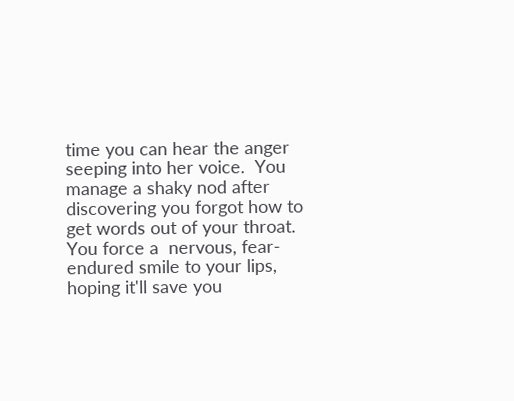time you can hear the anger seeping into her voice.  You manage a shaky nod after discovering you forgot how to get words out of your throat. You force a  nervous, fear-endured smile to your lips, hoping it'll save you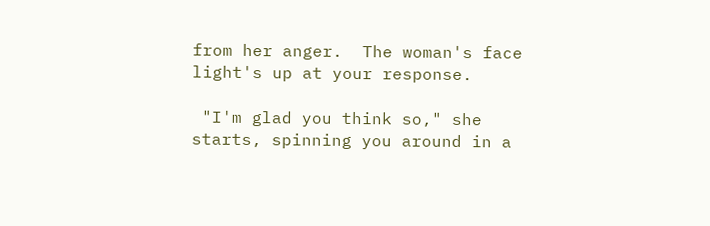from her anger.  The woman's face light's up at your response.

 "I'm glad you think so," she starts, spinning you around in a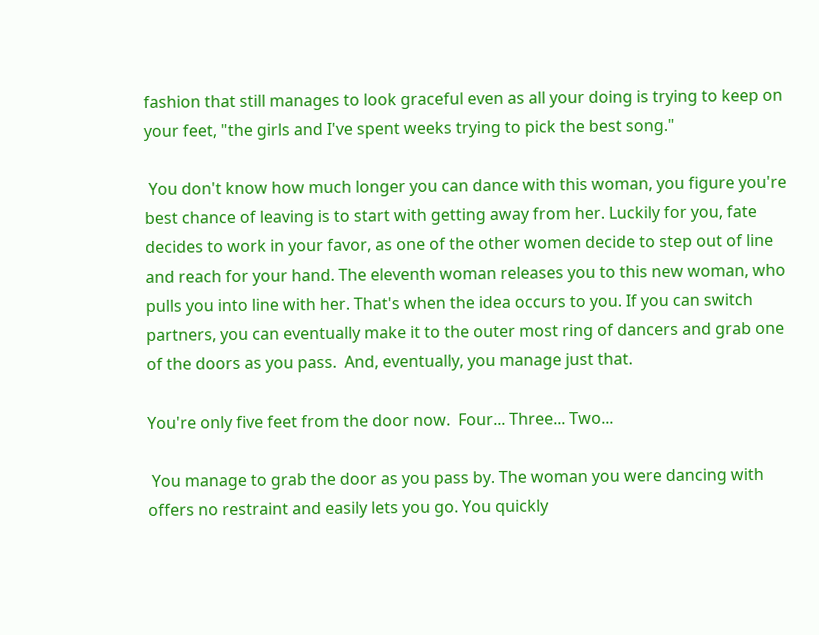fashion that still manages to look graceful even as all your doing is trying to keep on your feet, "the girls and I've spent weeks trying to pick the best song."

 You don't know how much longer you can dance with this woman, you figure you're best chance of leaving is to start with getting away from her. Luckily for you, fate decides to work in your favor, as one of the other women decide to step out of line and reach for your hand. The eleventh woman releases you to this new woman, who pulls you into line with her. That's when the idea occurs to you. If you can switch partners, you can eventually make it to the outer most ring of dancers and grab one of the doors as you pass.  And, eventually, you manage just that.

You're only five feet from the door now.  Four... Three... Two...

 You manage to grab the door as you pass by. The woman you were dancing with offers no restraint and easily lets you go. You quickly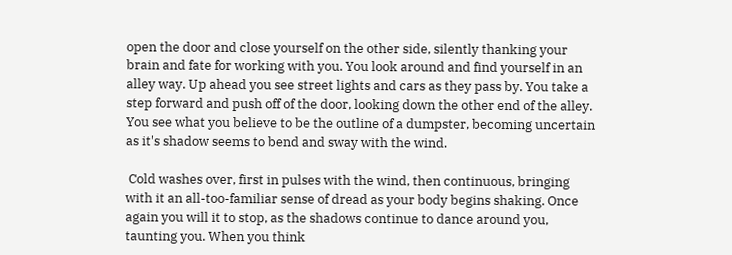open the door and close yourself on the other side, silently thanking your brain and fate for working with you. You look around and find yourself in an alley way. Up ahead you see street lights and cars as they pass by. You take a step forward and push off of the door, looking down the other end of the alley. You see what you believe to be the outline of a dumpster, becoming uncertain as it's shadow seems to bend and sway with the wind.

 Cold washes over, first in pulses with the wind, then continuous, bringing with it an all-too-familiar sense of dread as your body begins shaking. Once again you will it to stop, as the shadows continue to dance around you, taunting you. When you think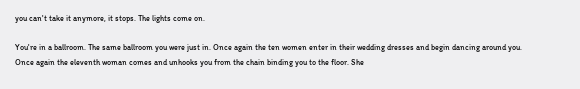you can't take it anymore, it stops. The lights come on.

You're in a ballroom. The same ballroom you were just in. Once again the ten women enter in their wedding dresses and begin dancing around you. Once again the eleventh woman comes and unhooks you from the chain binding you to the floor. She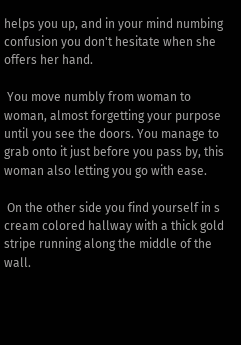helps you up, and in your mind numbing confusion you don't hesitate when she offers her hand.

 You move numbly from woman to woman, almost forgetting your purpose until you see the doors. You manage to grab onto it just before you pass by, this woman also letting you go with ease.

 On the other side you find yourself in s cream colored hallway with a thick gold stripe running along the middle of the wall.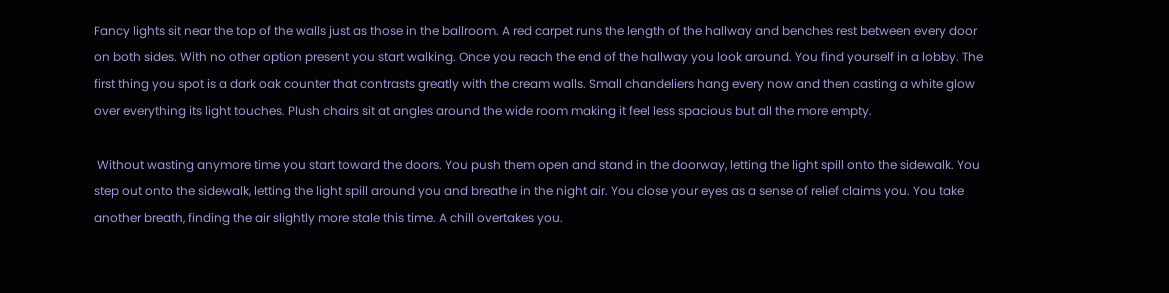Fancy lights sit near the top of the walls just as those in the ballroom. A red carpet runs the length of the hallway and benches rest between every door on both sides. With no other option present you start walking. Once you reach the end of the hallway you look around. You find yourself in a lobby. The first thing you spot is a dark oak counter that contrasts greatly with the cream walls. Small chandeliers hang every now and then casting a white glow over everything its light touches. Plush chairs sit at angles around the wide room making it feel less spacious but all the more empty.

 Without wasting anymore time you start toward the doors. You push them open and stand in the doorway, letting the light spill onto the sidewalk. You step out onto the sidewalk, letting the light spill around you and breathe in the night air. You close your eyes as a sense of relief claims you. You take another breath, finding the air slightly more stale this time. A chill overtakes you.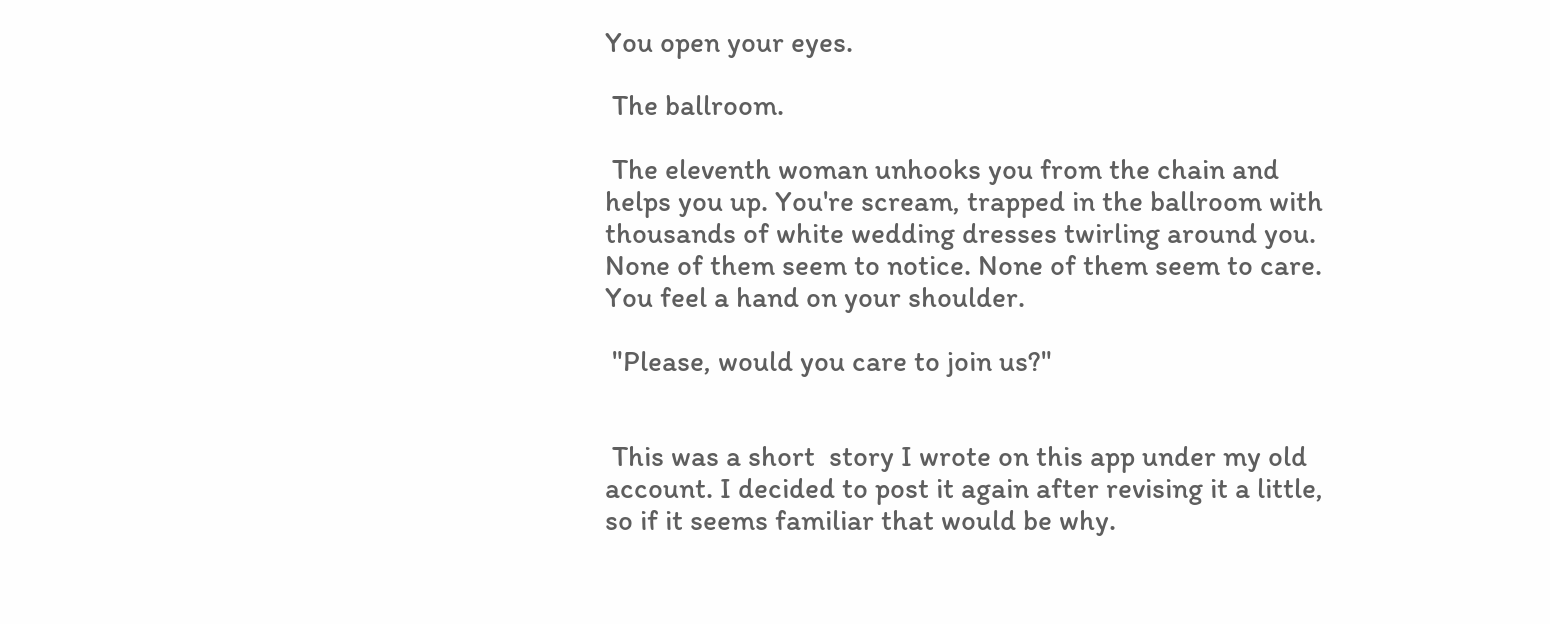You open your eyes.

 The ballroom.

 The eleventh woman unhooks you from the chain and helps you up. You're scream, trapped in the ballroom with thousands of white wedding dresses twirling around you. None of them seem to notice. None of them seem to care. You feel a hand on your shoulder.

 "Please, would you care to join us?"


 This was a short  story I wrote on this app under my old account. I decided to post it again after revising it a little, so if it seems familiar that would be why.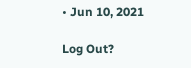• Jun 10, 2021

Log Out?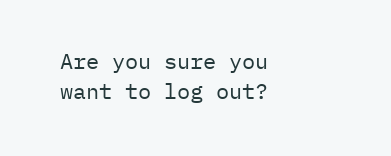Are you sure you want to log out?